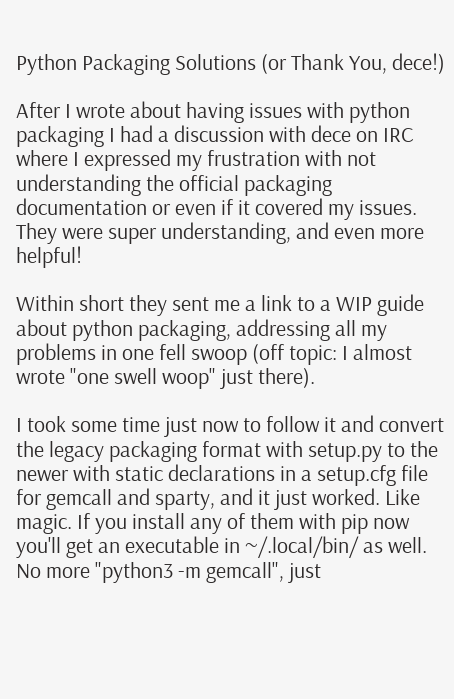Python Packaging Solutions (or Thank You, dece!)

After I wrote about having issues with python packaging I had a discussion with dece on IRC where I expressed my frustration with not understanding the official packaging documentation or even if it covered my issues. They were super understanding, and even more helpful!

Within short they sent me a link to a WIP guide about python packaging, addressing all my problems in one fell swoop (off topic: I almost wrote "one swell woop" just there).

I took some time just now to follow it and convert the legacy packaging format with setup.py to the newer with static declarations in a setup.cfg file for gemcall and sparty, and it just worked. Like magic. If you install any of them with pip now you'll get an executable in ~/.local/bin/ as well. No more "python3 -m gemcall", just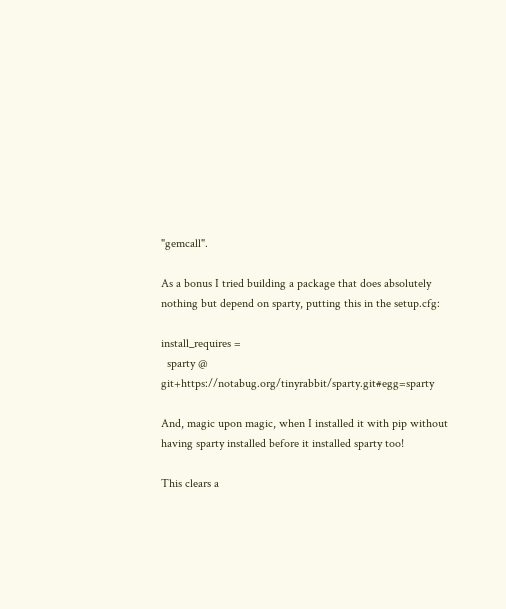"gemcall".

As a bonus I tried building a package that does absolutely nothing but depend on sparty, putting this in the setup.cfg:

install_requires =
  sparty @ git+https://notabug.org/tinyrabbit/sparty.git#egg=sparty

And, magic upon magic, when I installed it with pip without having sparty installed before it installed sparty too!

This clears a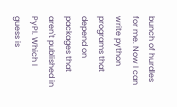bunch of hurdles for me. Now I can write python programs that depend on packages that aren't published in PyPI. Which I guess is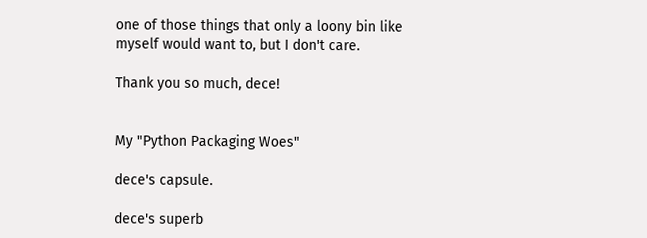one of those things that only a loony bin like myself would want to, but I don't care.

Thank you so much, dece!


My "Python Packaging Woes"

dece's capsule.

dece's superb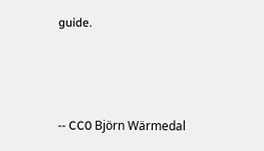guide.



-- CC0 Björn Wärmedal